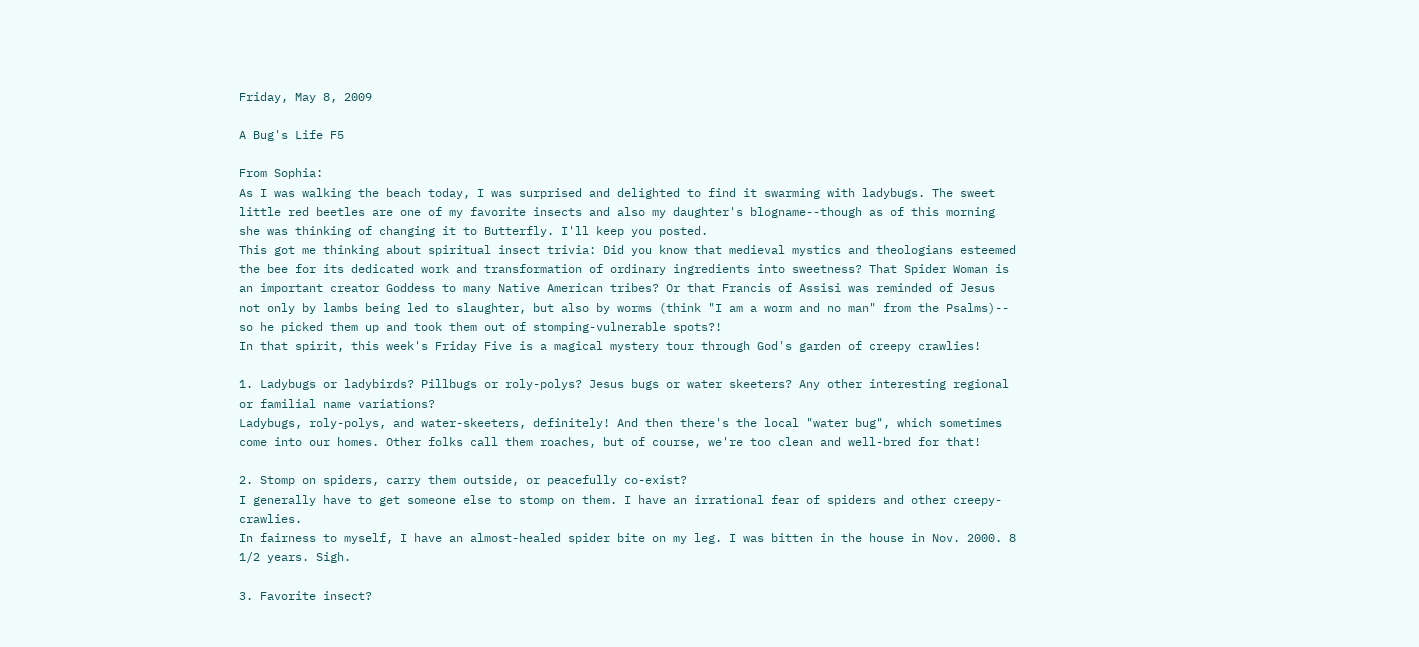Friday, May 8, 2009

A Bug's Life F5

From Sophia:
As I was walking the beach today, I was surprised and delighted to find it swarming with ladybugs. The sweet little red beetles are one of my favorite insects and also my daughter's blogname--though as of this morning she was thinking of changing it to Butterfly. I'll keep you posted.
This got me thinking about spiritual insect trivia: Did you know that medieval mystics and theologians esteemed the bee for its dedicated work and transformation of ordinary ingredients into sweetness? That Spider Woman is an important creator Goddess to many Native American tribes? Or that Francis of Assisi was reminded of Jesus not only by lambs being led to slaughter, but also by worms (think "I am a worm and no man" from the Psalms)-- so he picked them up and took them out of stomping-vulnerable spots?!
In that spirit, this week's Friday Five is a magical mystery tour through God's garden of creepy crawlies!

1. Ladybugs or ladybirds? Pillbugs or roly-polys? Jesus bugs or water skeeters? Any other interesting regional or familial name variations?
Ladybugs, roly-polys, and water-skeeters, definitely! And then there's the local "water bug", which sometimes come into our homes. Other folks call them roaches, but of course, we're too clean and well-bred for that!

2. Stomp on spiders, carry them outside, or peacefully co-exist?
I generally have to get someone else to stomp on them. I have an irrational fear of spiders and other creepy-crawlies.
In fairness to myself, I have an almost-healed spider bite on my leg. I was bitten in the house in Nov. 2000. 8 1/2 years. Sigh.

3. Favorite insect?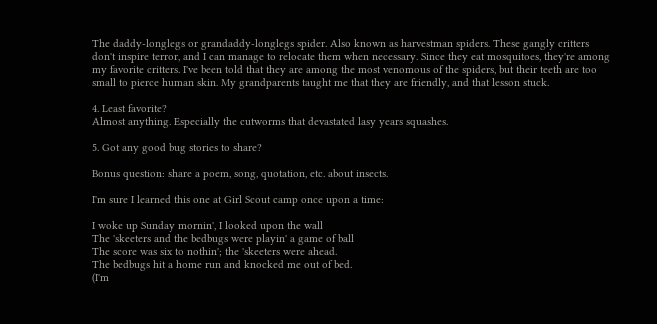The daddy-longlegs or grandaddy-longlegs spider. Also known as harvestman spiders. These gangly critters don't inspire terror, and I can manage to relocate them when necessary. Since they eat mosquitoes, they're among my favorite critters. I've been told that they are among the most venomous of the spiders, but their teeth are too small to pierce human skin. My grandparents taught me that they are friendly, and that lesson stuck.

4. Least favorite?
Almost anything. Especially the cutworms that devastated lasy years squashes.

5. Got any good bug stories to share?

Bonus question: share a poem, song, quotation, etc. about insects.

I'm sure I learned this one at Girl Scout camp once upon a time:

I woke up Sunday mornin', I looked upon the wall
The 'skeeters and the bedbugs were playin' a game of ball
The score was six to nothin'; the 'skeeters were ahead.
The bedbugs hit a home run and knocked me out of bed.
(I'm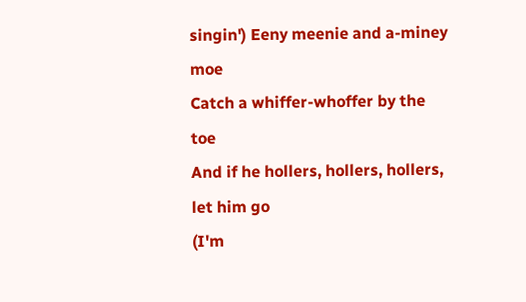singin') Eeny meenie and a-miney moe
Catch a whiffer-whoffer by the toe
And if he hollers, hollers, hollers, let him go
(I'm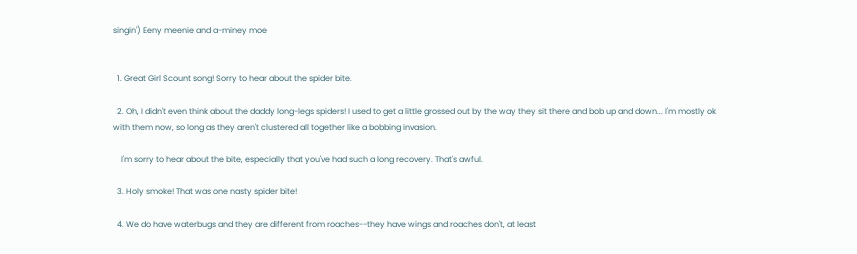singin') Eeny meenie and a-miney moe


  1. Great Girl Scount song! Sorry to hear about the spider bite.

  2. Oh, I didn't even think about the daddy long-legs spiders! I used to get a little grossed out by the way they sit there and bob up and down... I'm mostly ok with them now, so long as they aren't clustered all together like a bobbing invasion.

    I'm sorry to hear about the bite, especially that you've had such a long recovery. That's awful.

  3. Holy smoke! That was one nasty spider bite!

  4. We do have waterbugs and they are different from roaches--they have wings and roaches don't, at least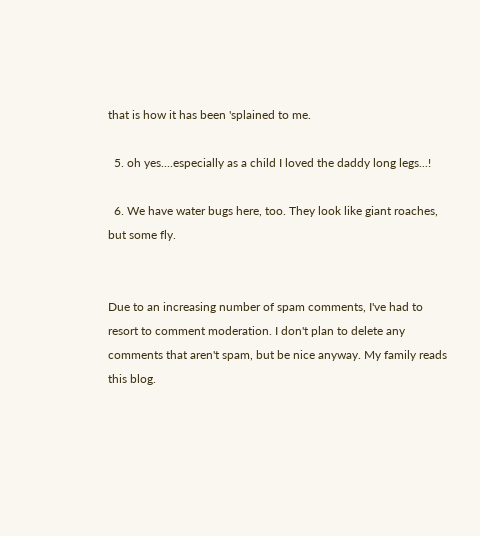that is how it has been 'splained to me.

  5. oh yes....especially as a child I loved the daddy long legs...!

  6. We have water bugs here, too. They look like giant roaches, but some fly.


Due to an increasing number of spam comments, I've had to resort to comment moderation. I don't plan to delete any comments that aren't spam, but be nice anyway. My family reads this blog.